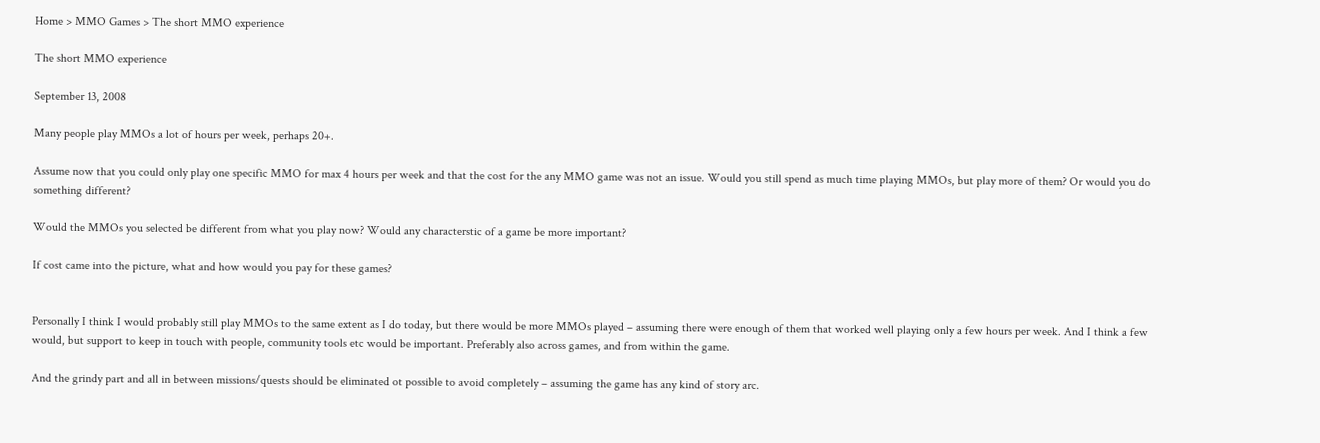Home > MMO Games > The short MMO experience

The short MMO experience

September 13, 2008

Many people play MMOs a lot of hours per week, perhaps 20+.

Assume now that you could only play one specific MMO for max 4 hours per week and that the cost for the any MMO game was not an issue. Would you still spend as much time playing MMOs, but play more of them? Or would you do something different?

Would the MMOs you selected be different from what you play now? Would any characterstic of a game be more important?

If cost came into the picture, what and how would you pay for these games?


Personally I think I would probably still play MMOs to the same extent as I do today, but there would be more MMOs played – assuming there were enough of them that worked well playing only a few hours per week. And I think a few would, but support to keep in touch with people, community tools etc would be important. Preferably also across games, and from within the game.

And the grindy part and all in between missions/quests should be eliminated ot possible to avoid completely – assuming the game has any kind of story arc.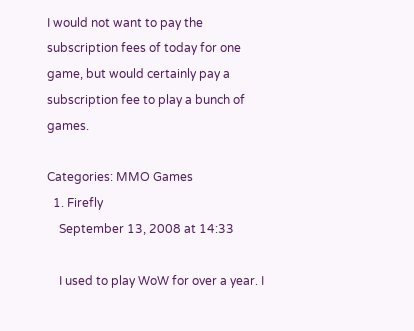I would not want to pay the subscription fees of today for one game, but would certainly pay a subscription fee to play a bunch of games.

Categories: MMO Games
  1. Firefly
    September 13, 2008 at 14:33

    I used to play WoW for over a year. I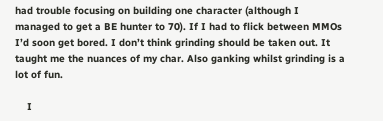had trouble focusing on building one character (although I managed to get a BE hunter to 70). If I had to flick between MMOs I’d soon get bored. I don’t think grinding should be taken out. It taught me the nuances of my char. Also ganking whilst grinding is a lot of fun.

    I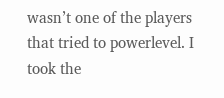wasn’t one of the players that tried to powerlevel. I took the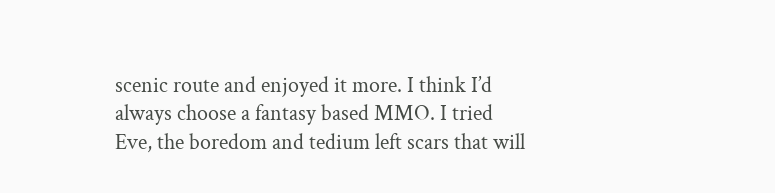scenic route and enjoyed it more. I think I’d always choose a fantasy based MMO. I tried Eve, the boredom and tedium left scars that will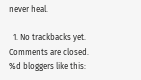never heal.

  1. No trackbacks yet.
Comments are closed.
%d bloggers like this: